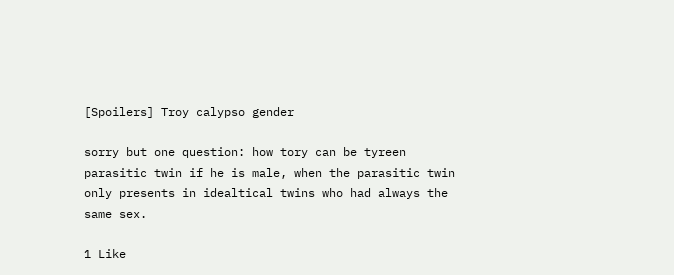[Spoilers] Troy calypso gender

sorry but one question: how tory can be tyreen parasitic twin if he is male, when the parasitic twin
only presents in idealtical twins who had always the same sex.

1 Like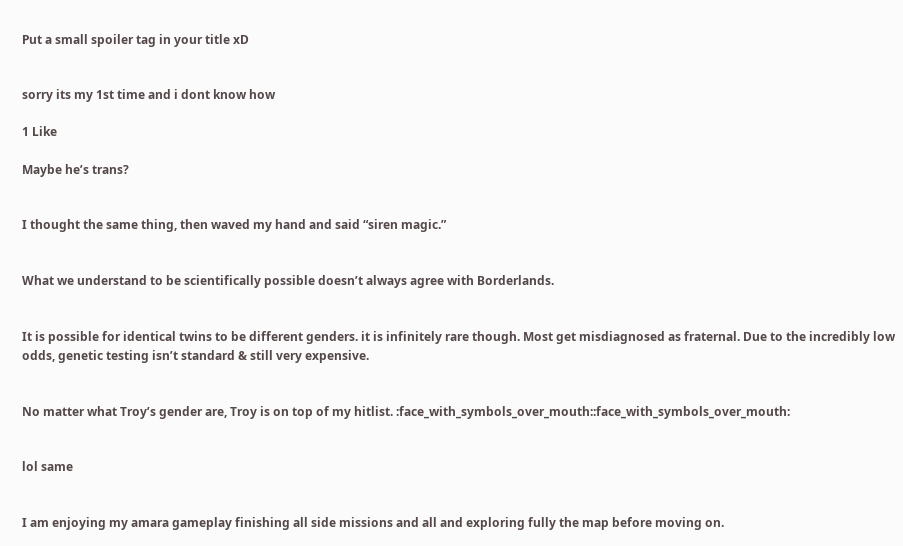Put a small spoiler tag in your title xD


sorry its my 1st time and i dont know how

1 Like

Maybe he’s trans?


I thought the same thing, then waved my hand and said “siren magic.”


What we understand to be scientifically possible doesn’t always agree with Borderlands.


It is possible for identical twins to be different genders. it is infinitely rare though. Most get misdiagnosed as fraternal. Due to the incredibly low odds, genetic testing isn’t standard & still very expensive.


No matter what Troy’s gender are, Troy is on top of my hitlist. :face_with_symbols_over_mouth::face_with_symbols_over_mouth:


lol same


I am enjoying my amara gameplay finishing all side missions and all and exploring fully the map before moving on.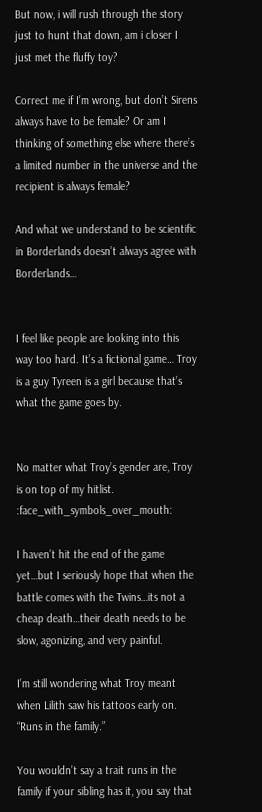But now, i will rush through the story just to hunt that down, am i closer I just met the fluffy toy?

Correct me if I’m wrong, but don’t Sirens always have to be female? Or am I thinking of something else where there’s a limited number in the universe and the recipient is always female?

And what we understand to be scientific in Borderlands doesn’t always agree with Borderlands…


I feel like people are looking into this way too hard. It’s a fictional game… Troy is a guy Tyreen is a girl because that’s what the game goes by.


No matter what Troy’s gender are, Troy is on top of my hitlist. :face_with_symbols_over_mouth:

I haven’t hit the end of the game yet…but I seriously hope that when the battle comes with the Twins…its not a cheap death…their death needs to be slow, agonizing, and very painful.

I’m still wondering what Troy meant when Lilith saw his tattoos early on.
“Runs in the family.”

You wouldn’t say a trait runs in the family if your sibling has it, you say that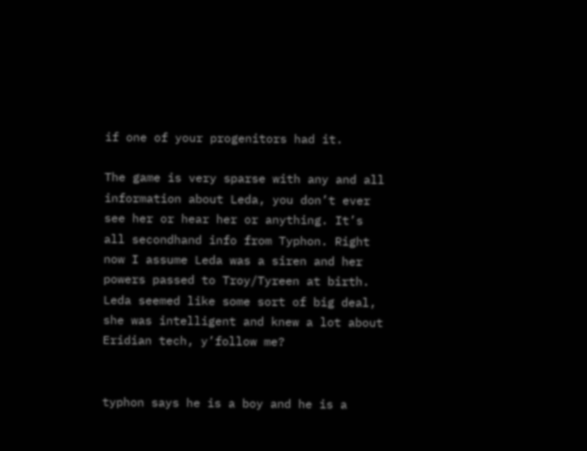if one of your progenitors had it.

The game is very sparse with any and all information about Leda, you don’t ever see her or hear her or anything. It’s all secondhand info from Typhon. Right now I assume Leda was a siren and her powers passed to Troy/Tyreen at birth. Leda seemed like some sort of big deal, she was intelligent and knew a lot about Eridian tech, y’follow me?


typhon says he is a boy and he is a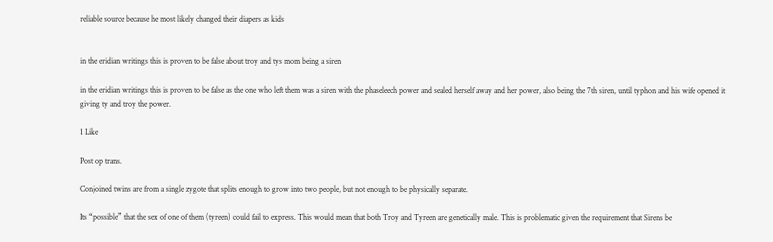reliable source because he most likely changed their diapers as kids


in the eridian writings this is proven to be false about troy and tys mom being a siren

in the eridian writings this is proven to be false as the one who left them was a siren with the phaseleech power and sealed herself away and her power, also being the 7th siren, until typhon and his wife opened it giving ty and troy the power.

1 Like

Post op trans.

Conjoined twins are from a single zygote that splits enough to grow into two people, but not enough to be physically separate.

Its “possible” that the sex of one of them (tyreen) could fail to express. This would mean that both Troy and Tyreen are genetically male. This is problematic given the requirement that Sirens be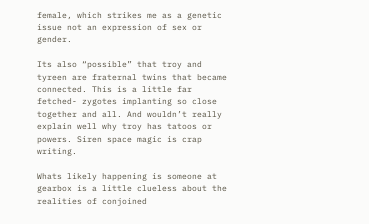female, which strikes me as a genetic issue not an expression of sex or gender.

Its also “possible” that troy and tyreen are fraternal twins that became connected. This is a little far fetched- zygotes implanting so close together and all. And wouldn’t really explain well why troy has tatoos or powers. Siren space magic is crap writing.

Whats likely happening is someone at gearbox is a little clueless about the realities of conjoined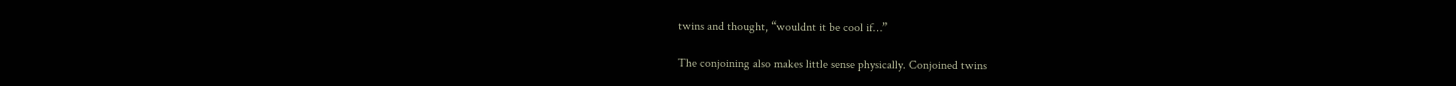twins and thought, “wouldnt it be cool if…”

The conjoining also makes little sense physically. Conjoined twins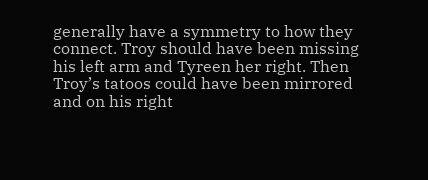generally have a symmetry to how they connect. Troy should have been missing his left arm and Tyreen her right. Then Troy’s tatoos could have been mirrored and on his right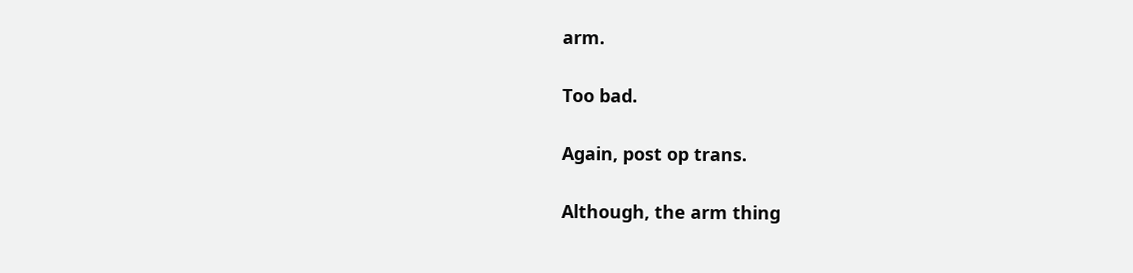arm.

Too bad.

Again, post op trans.

Although, the arm thing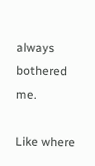always bothered me.

Like where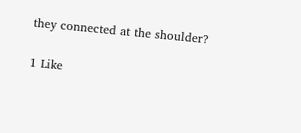they connected at the shoulder?

1 Like